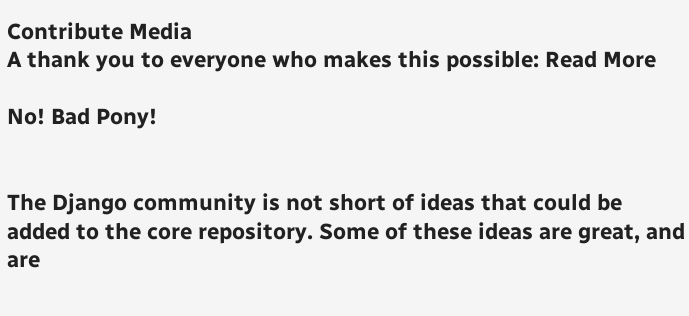Contribute Media
A thank you to everyone who makes this possible: Read More

No! Bad Pony!


The Django community is not short of ideas that could be added to the core repository. Some of these ideas are great, and are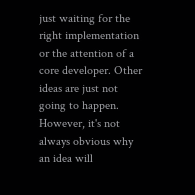just waiting for the right implementation or the attention of a core developer. Other ideas are just not going to happen. However, it's not always obvious why an idea will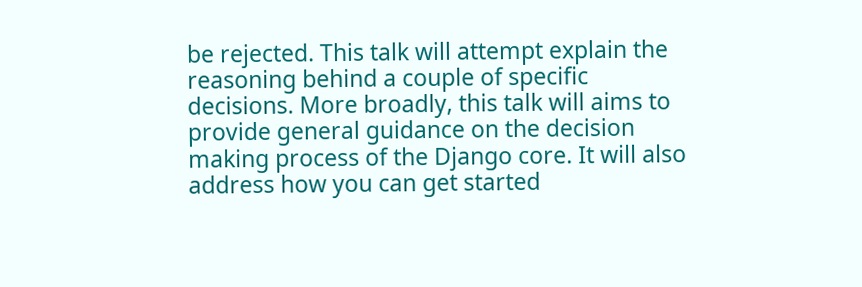be rejected. This talk will attempt explain the reasoning behind a couple of specific decisions. More broadly, this talk will aims to provide general guidance on the decision making process of the Django core. It will also address how you can get started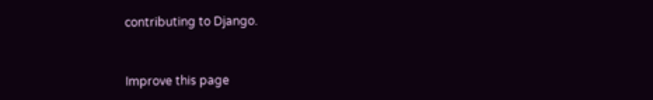contributing to Django.


Improve this page